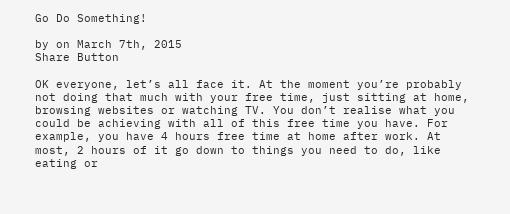Go Do Something!

by on March 7th, 2015
Share Button

OK everyone, let’s all face it. At the moment you’re probably not doing that much with your free time, just sitting at home, browsing websites or watching TV. You don’t realise what you could be achieving with all of this free time you have. For example, you have 4 hours free time at home after work. At most, 2 hours of it go down to things you need to do, like eating or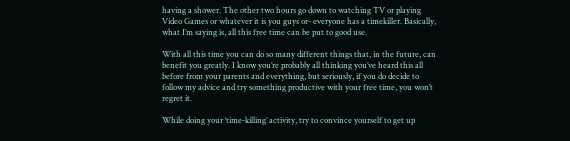having a shower. The other two hours go down to watching TV or playing Video Games or whatever it is you guys or- everyone has a timekiller. Basically, what I’m saying is, all this free time can be put to good use.

With all this time you can do so many different things that, in the future, can benefit you greatly. I know you’re probably all thinking you’ve heard this all before from your parents and everything, but seriously, if you do decide to follow my advice and try something productive with your free time, you won’t regret it.

While doing your ‘time-killing’ activity, try to convince yourself to get up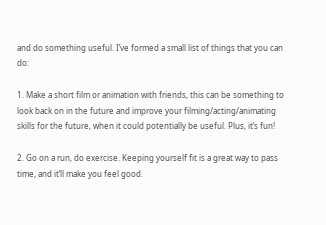and do something useful. I’ve formed a small list of things that you can do:

1. Make a short film or animation with friends, this can be something to look back on in the future and improve your filming/acting/animating skills for the future, when it could potentially be useful. Plus, it’s fun!

2. Go on a run, do exercise. Keeping yourself fit is a great way to pass time, and it’ll make you feel good.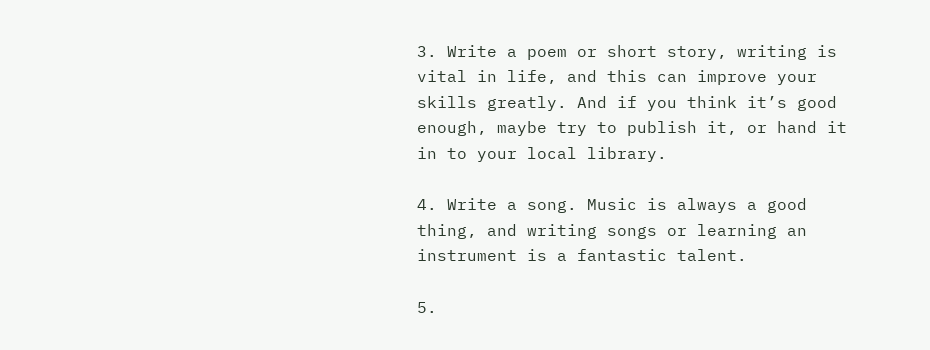3. Write a poem or short story, writing is vital in life, and this can improve your skills greatly. And if you think it’s good enough, maybe try to publish it, or hand it in to your local library.

4. Write a song. Music is always a good thing, and writing songs or learning an instrument is a fantastic talent.

5.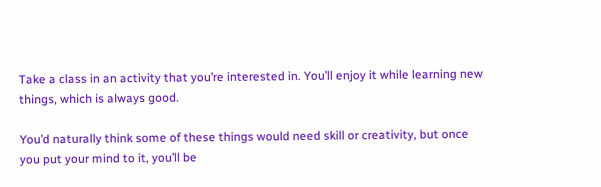Take a class in an activity that you’re interested in. You’ll enjoy it while learning new things, which is always good.

You’d naturally think some of these things would need skill or creativity, but once you put your mind to it, you’ll be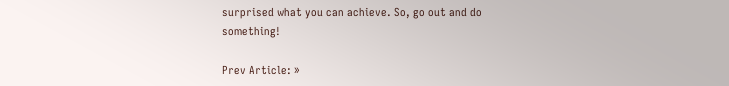surprised what you can achieve. So, go out and do something!

Prev Article: »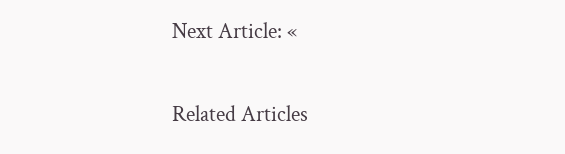Next Article: «

Related Articles